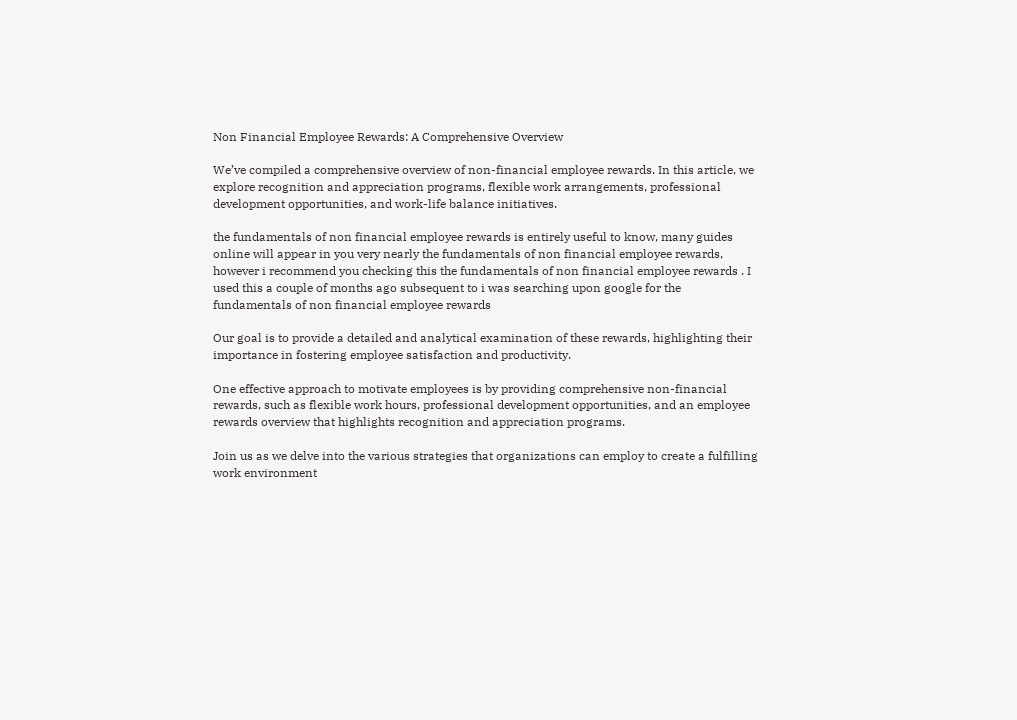Non Financial Employee Rewards: A Comprehensive Overview

We’ve compiled a comprehensive overview of non-financial employee rewards. In this article, we explore recognition and appreciation programs, flexible work arrangements, professional development opportunities, and work-life balance initiatives.

the fundamentals of non financial employee rewards is entirely useful to know, many guides online will appear in you very nearly the fundamentals of non financial employee rewards, however i recommend you checking this the fundamentals of non financial employee rewards . I used this a couple of months ago subsequent to i was searching upon google for the fundamentals of non financial employee rewards

Our goal is to provide a detailed and analytical examination of these rewards, highlighting their importance in fostering employee satisfaction and productivity.

One effective approach to motivate employees is by providing comprehensive non-financial rewards, such as flexible work hours, professional development opportunities, and an employee rewards overview that highlights recognition and appreciation programs.

Join us as we delve into the various strategies that organizations can employ to create a fulfilling work environment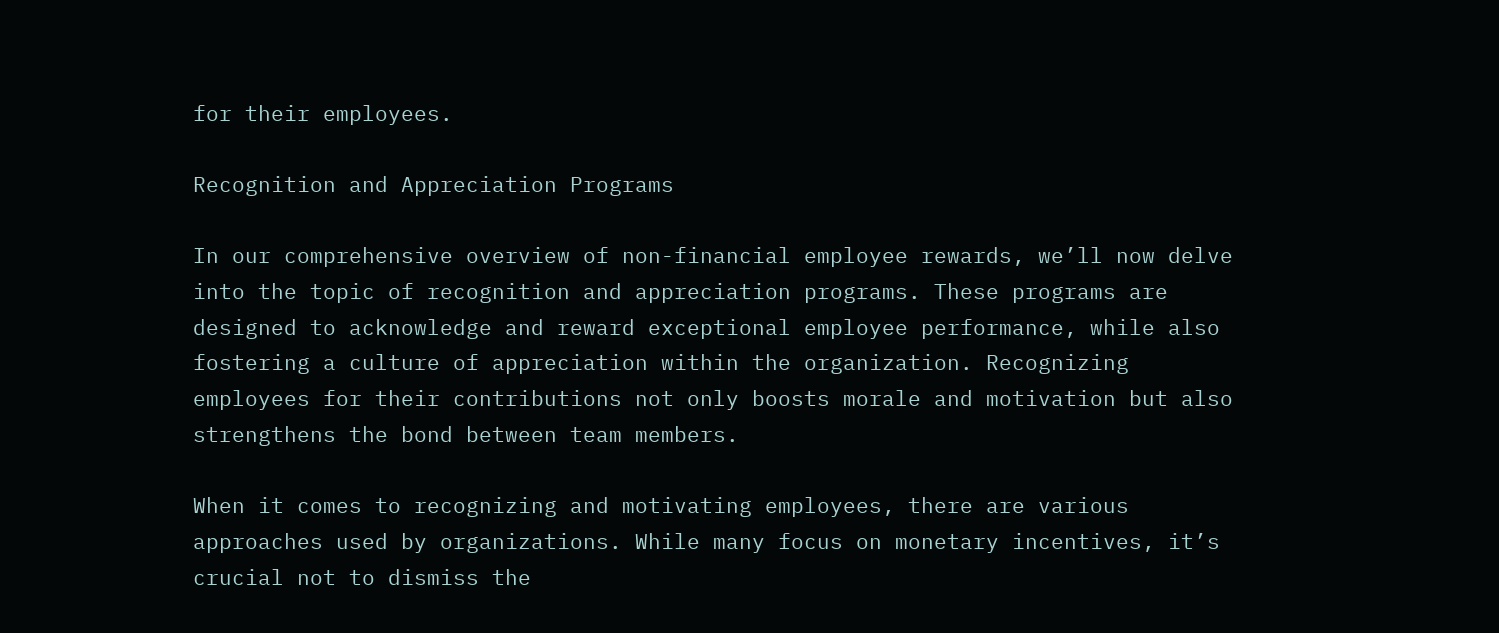for their employees.

Recognition and Appreciation Programs

In our comprehensive overview of non-financial employee rewards, we’ll now delve into the topic of recognition and appreciation programs. These programs are designed to acknowledge and reward exceptional employee performance, while also fostering a culture of appreciation within the organization. Recognizing employees for their contributions not only boosts morale and motivation but also strengthens the bond between team members.

When it comes to recognizing and motivating employees, there are various approaches used by organizations. While many focus on monetary incentives, it’s crucial not to dismiss the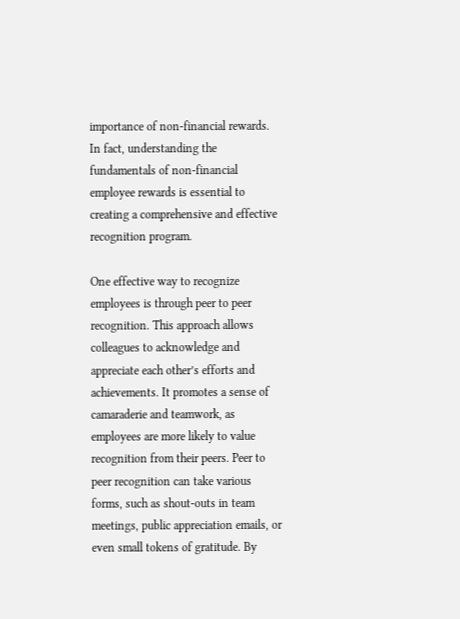importance of non-financial rewards. In fact, understanding the fundamentals of non-financial employee rewards is essential to creating a comprehensive and effective recognition program.

One effective way to recognize employees is through peer to peer recognition. This approach allows colleagues to acknowledge and appreciate each other’s efforts and achievements. It promotes a sense of camaraderie and teamwork, as employees are more likely to value recognition from their peers. Peer to peer recognition can take various forms, such as shout-outs in team meetings, public appreciation emails, or even small tokens of gratitude. By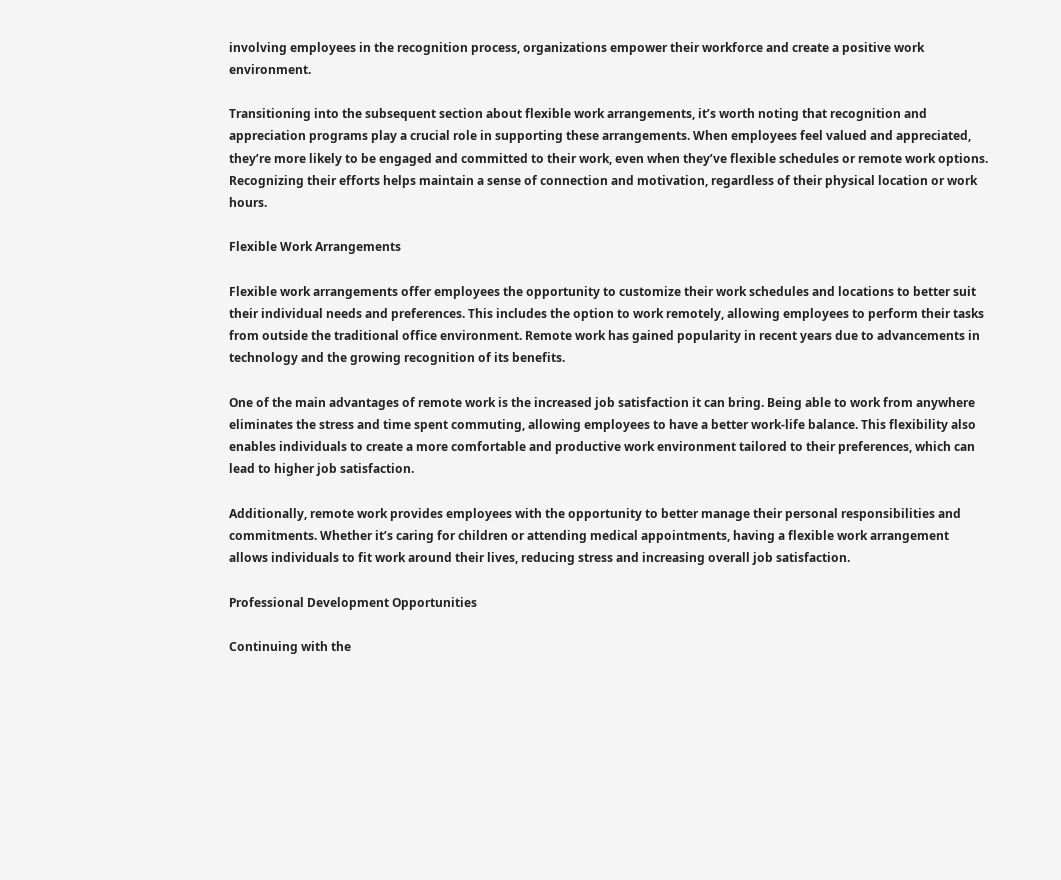involving employees in the recognition process, organizations empower their workforce and create a positive work environment.

Transitioning into the subsequent section about flexible work arrangements, it’s worth noting that recognition and appreciation programs play a crucial role in supporting these arrangements. When employees feel valued and appreciated, they’re more likely to be engaged and committed to their work, even when they’ve flexible schedules or remote work options. Recognizing their efforts helps maintain a sense of connection and motivation, regardless of their physical location or work hours.

Flexible Work Arrangements

Flexible work arrangements offer employees the opportunity to customize their work schedules and locations to better suit their individual needs and preferences. This includes the option to work remotely, allowing employees to perform their tasks from outside the traditional office environment. Remote work has gained popularity in recent years due to advancements in technology and the growing recognition of its benefits.

One of the main advantages of remote work is the increased job satisfaction it can bring. Being able to work from anywhere eliminates the stress and time spent commuting, allowing employees to have a better work-life balance. This flexibility also enables individuals to create a more comfortable and productive work environment tailored to their preferences, which can lead to higher job satisfaction.

Additionally, remote work provides employees with the opportunity to better manage their personal responsibilities and commitments. Whether it’s caring for children or attending medical appointments, having a flexible work arrangement allows individuals to fit work around their lives, reducing stress and increasing overall job satisfaction.

Professional Development Opportunities

Continuing with the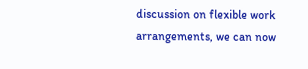discussion on flexible work arrangements, we can now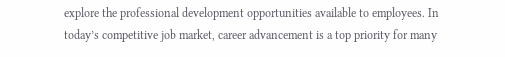explore the professional development opportunities available to employees. In today’s competitive job market, career advancement is a top priority for many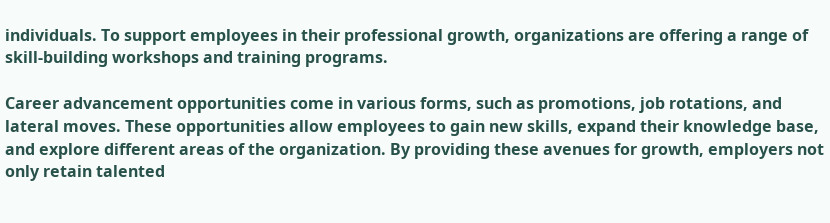individuals. To support employees in their professional growth, organizations are offering a range of skill-building workshops and training programs.

Career advancement opportunities come in various forms, such as promotions, job rotations, and lateral moves. These opportunities allow employees to gain new skills, expand their knowledge base, and explore different areas of the organization. By providing these avenues for growth, employers not only retain talented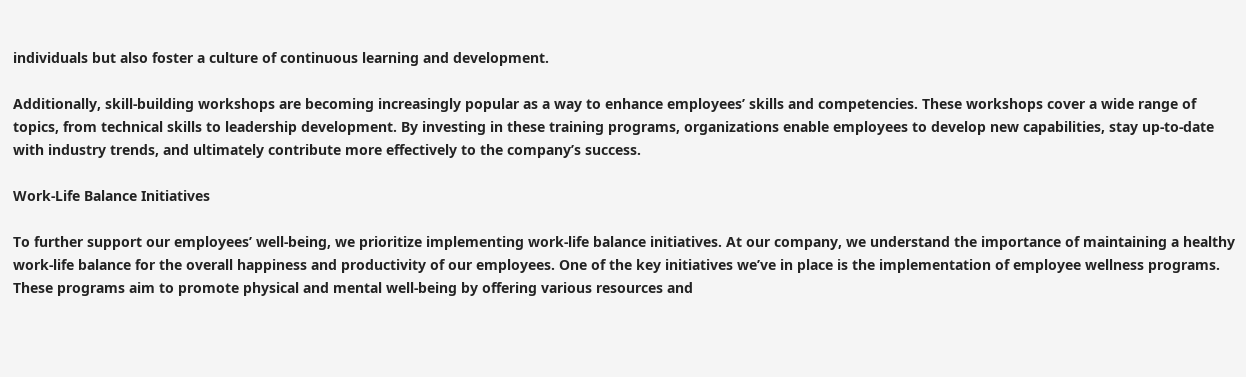individuals but also foster a culture of continuous learning and development.

Additionally, skill-building workshops are becoming increasingly popular as a way to enhance employees’ skills and competencies. These workshops cover a wide range of topics, from technical skills to leadership development. By investing in these training programs, organizations enable employees to develop new capabilities, stay up-to-date with industry trends, and ultimately contribute more effectively to the company’s success.

Work-Life Balance Initiatives

To further support our employees’ well-being, we prioritize implementing work-life balance initiatives. At our company, we understand the importance of maintaining a healthy work-life balance for the overall happiness and productivity of our employees. One of the key initiatives we’ve in place is the implementation of employee wellness programs. These programs aim to promote physical and mental well-being by offering various resources and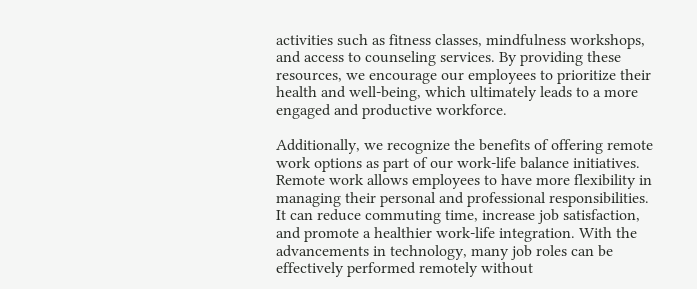activities such as fitness classes, mindfulness workshops, and access to counseling services. By providing these resources, we encourage our employees to prioritize their health and well-being, which ultimately leads to a more engaged and productive workforce.

Additionally, we recognize the benefits of offering remote work options as part of our work-life balance initiatives. Remote work allows employees to have more flexibility in managing their personal and professional responsibilities. It can reduce commuting time, increase job satisfaction, and promote a healthier work-life integration. With the advancements in technology, many job roles can be effectively performed remotely without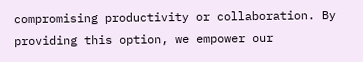compromising productivity or collaboration. By providing this option, we empower our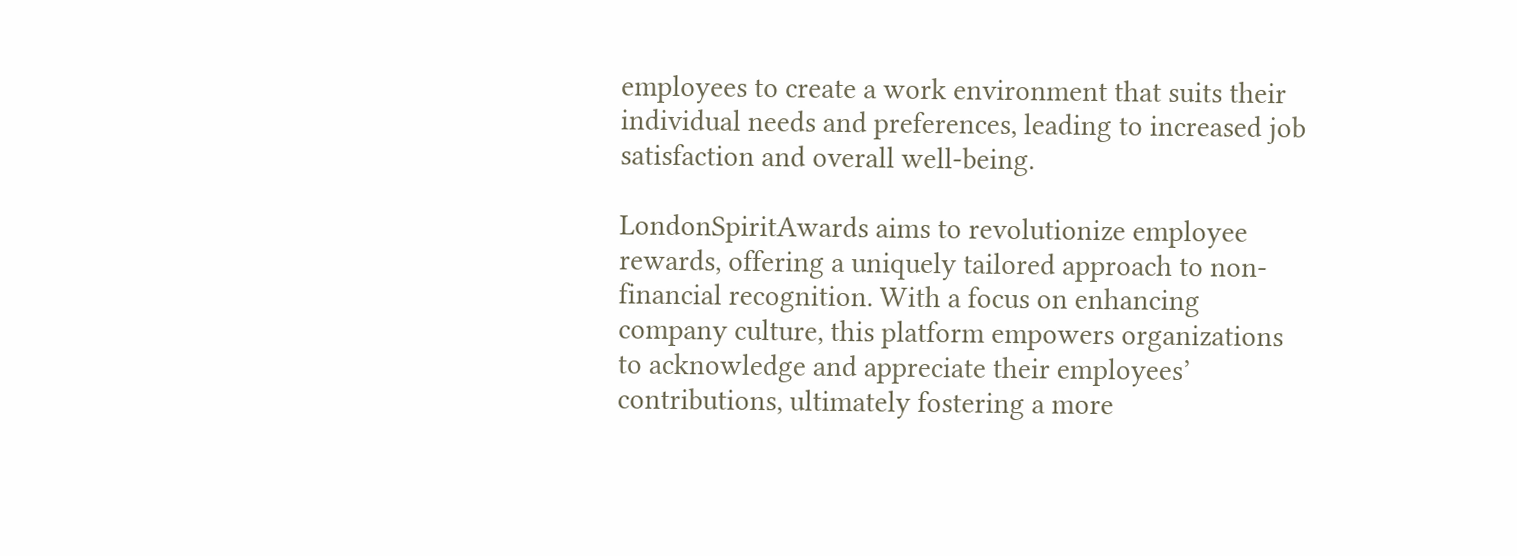employees to create a work environment that suits their individual needs and preferences, leading to increased job satisfaction and overall well-being.

LondonSpiritAwards aims to revolutionize employee rewards, offering a uniquely tailored approach to non-financial recognition. With a focus on enhancing company culture, this platform empowers organizations to acknowledge and appreciate their employees’ contributions, ultimately fostering a more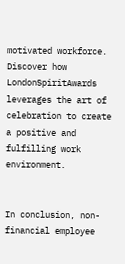motivated workforce. Discover how LondonSpiritAwards leverages the art of celebration to create a positive and fulfilling work environment.


In conclusion, non-financial employee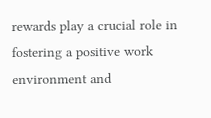rewards play a crucial role in fostering a positive work environment and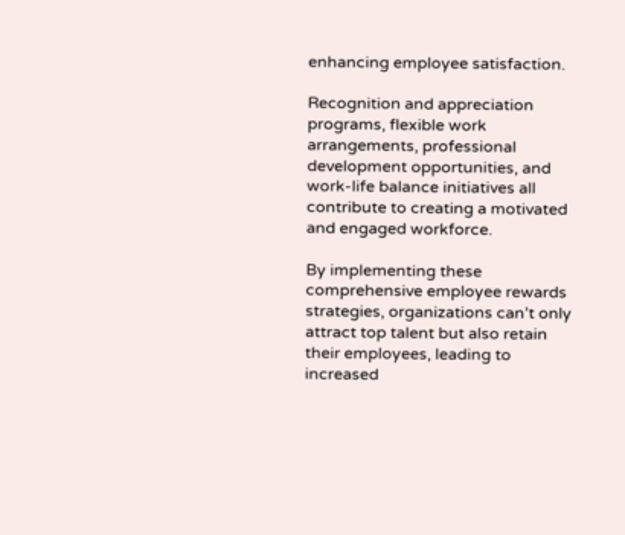enhancing employee satisfaction.

Recognition and appreciation programs, flexible work arrangements, professional development opportunities, and work-life balance initiatives all contribute to creating a motivated and engaged workforce.

By implementing these comprehensive employee rewards strategies, organizations can’t only attract top talent but also retain their employees, leading to increased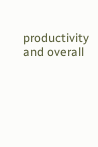productivity and overall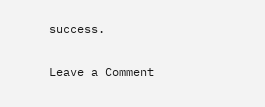success.

Leave a Comment